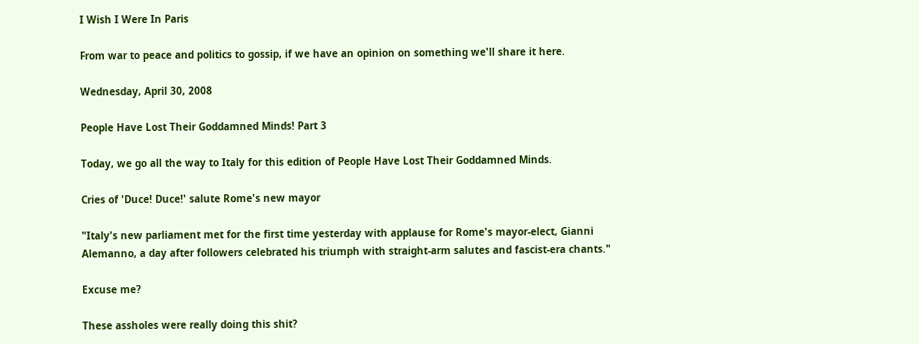I Wish I Were In Paris

From war to peace and politics to gossip, if we have an opinion on something we'll share it here.

Wednesday, April 30, 2008

People Have Lost Their Goddamned Minds! Part 3

Today, we go all the way to Italy for this edition of People Have Lost Their Goddamned Minds.

Cries of 'Duce! Duce!' salute Rome's new mayor

"Italy's new parliament met for the first time yesterday with applause for Rome's mayor-elect, Gianni Alemanno, a day after followers celebrated his triumph with straight-arm salutes and fascist-era chants."

Excuse me?

These assholes were really doing this shit?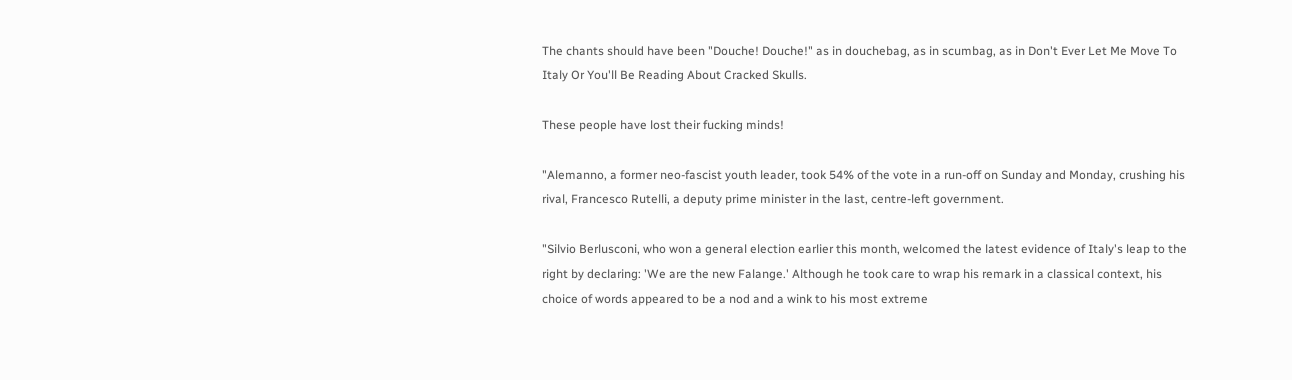The chants should have been "Douche! Douche!" as in douchebag, as in scumbag, as in Don't Ever Let Me Move To Italy Or You'll Be Reading About Cracked Skulls.

These people have lost their fucking minds!

"Alemanno, a former neo-fascist youth leader, took 54% of the vote in a run-off on Sunday and Monday, crushing his rival, Francesco Rutelli, a deputy prime minister in the last, centre-left government.

"Silvio Berlusconi, who won a general election earlier this month, welcomed the latest evidence of Italy's leap to the right by declaring: 'We are the new Falange.' Although he took care to wrap his remark in a classical context, his choice of words appeared to be a nod and a wink to his most extreme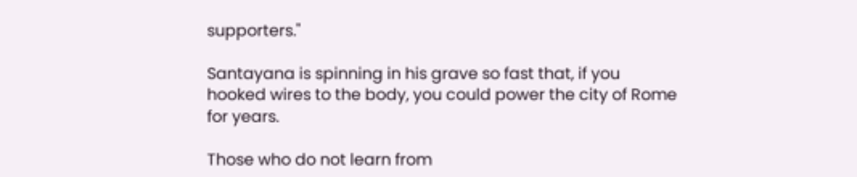supporters."

Santayana is spinning in his grave so fast that, if you hooked wires to the body, you could power the city of Rome for years.

Those who do not learn from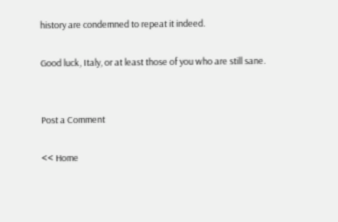history are condemned to repeat it indeed.

Good luck, Italy, or at least those of you who are still sane.


Post a Comment

<< Home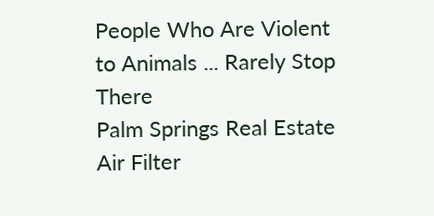People Who Are Violent to Animals ... Rarely Stop There
Palm Springs Real Estate
Air Filter